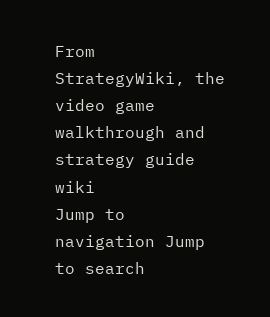From StrategyWiki, the video game walkthrough and strategy guide wiki
Jump to navigation Jump to search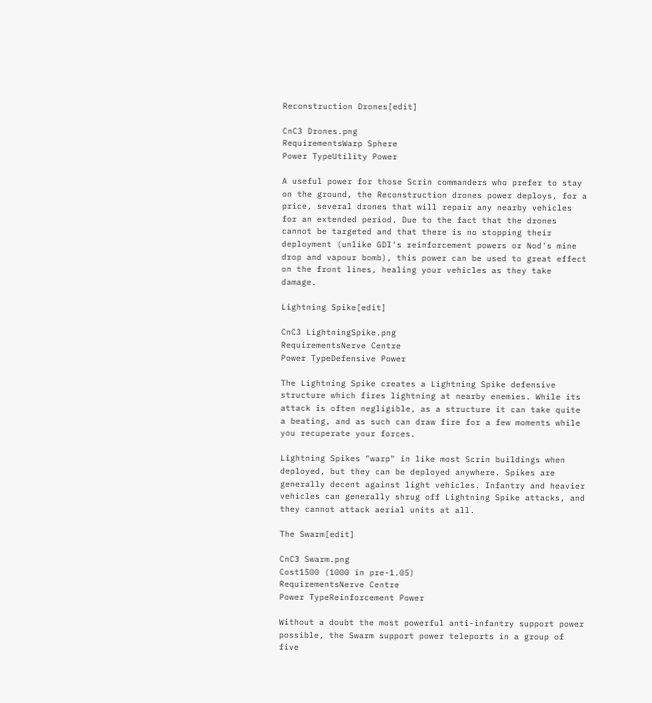Reconstruction Drones[edit]

CnC3 Drones.png
RequirementsWarp Sphere
Power TypeUtility Power

A useful power for those Scrin commanders who prefer to stay on the ground, the Reconstruction drones power deploys, for a price, several drones that will repair any nearby vehicles for an extended period. Due to the fact that the drones cannot be targeted and that there is no stopping their deployment (unlike GDI's reinforcement powers or Nod's mine drop and vapour bomb), this power can be used to great effect on the front lines, healing your vehicles as they take damage.

Lightning Spike[edit]

CnC3 LightningSpike.png
RequirementsNerve Centre
Power TypeDefensive Power

The Lightning Spike creates a Lightning Spike defensive structure which fires lightning at nearby enemies. While its attack is often negligible, as a structure it can take quite a beating, and as such can draw fire for a few moments while you recuperate your forces.

Lightning Spikes "warp" in like most Scrin buildings when deployed, but they can be deployed anywhere. Spikes are generally decent against light vehicles. Infantry and heavier vehicles can generally shrug off Lightning Spike attacks, and they cannot attack aerial units at all.

The Swarm[edit]

CnC3 Swarm.png
Cost1500 (1000 in pre-1.05)
RequirementsNerve Centre
Power TypeReinforcement Power

Without a doubt the most powerful anti-infantry support power possible, the Swarm support power teleports in a group of five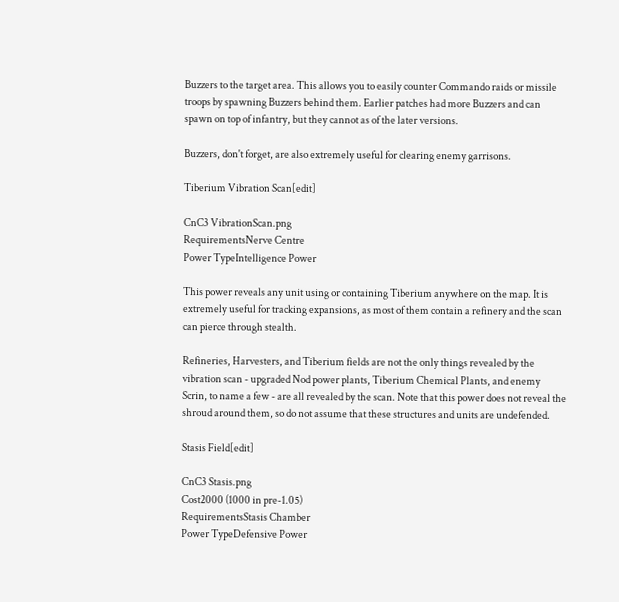Buzzers to the target area. This allows you to easily counter Commando raids or missile troops by spawning Buzzers behind them. Earlier patches had more Buzzers and can spawn on top of infantry, but they cannot as of the later versions.

Buzzers, don't forget, are also extremely useful for clearing enemy garrisons.

Tiberium Vibration Scan[edit]

CnC3 VibrationScan.png
RequirementsNerve Centre
Power TypeIntelligence Power

This power reveals any unit using or containing Tiberium anywhere on the map. It is extremely useful for tracking expansions, as most of them contain a refinery and the scan can pierce through stealth.

Refineries, Harvesters, and Tiberium fields are not the only things revealed by the vibration scan - upgraded Nod power plants, Tiberium Chemical Plants, and enemy Scrin, to name a few - are all revealed by the scan. Note that this power does not reveal the shroud around them, so do not assume that these structures and units are undefended.

Stasis Field[edit]

CnC3 Stasis.png
Cost2000 (1000 in pre-1.05)
RequirementsStasis Chamber
Power TypeDefensive Power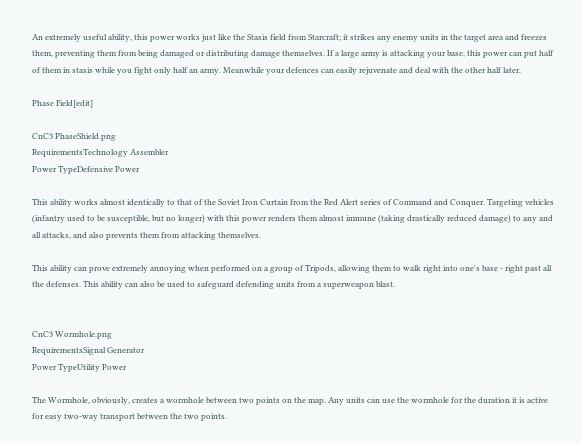An extremely useful ability, this power works just like the Stasis field from Starcraft; it strikes any enemy units in the target area and freezes them, preventing them from being damaged or distributing damage themselves. If a large army is attacking your base, this power can put half of them in stasis while you fight only half an army. Meanwhile your defences can easily rejuvenate and deal with the other half later.

Phase Field[edit]

CnC3 PhaseShield.png
RequirementsTechnology Assembler
Power TypeDefensive Power

This ability works almost identically to that of the Soviet Iron Curtain from the Red Alert series of Command and Conquer. Targeting vehicles (infantry used to be susceptible, but no longer) with this power renders them almost immune (taking drastically reduced damage) to any and all attacks, and also prevents them from attacking themselves.

This ability can prove extremely annoying when performed on a group of Tripods, allowing them to walk right into one's base - right past all the defenses. This ability can also be used to safeguard defending units from a superweapon blast.


CnC3 Wormhole.png
RequirementsSignal Generator
Power TypeUtility Power

The Wormhole, obviously, creates a wormhole between two points on the map. Any units can use the wormhole for the duration it is active for easy two-way transport between the two points.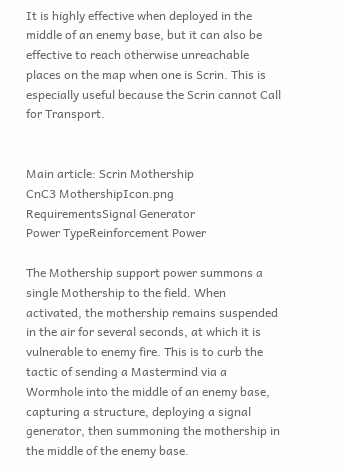It is highly effective when deployed in the middle of an enemy base, but it can also be effective to reach otherwise unreachable places on the map when one is Scrin. This is especially useful because the Scrin cannot Call for Transport.


Main article: Scrin Mothership
CnC3 MothershipIcon.png
RequirementsSignal Generator
Power TypeReinforcement Power

The Mothership support power summons a single Mothership to the field. When activated, the mothership remains suspended in the air for several seconds, at which it is vulnerable to enemy fire. This is to curb the tactic of sending a Mastermind via a Wormhole into the middle of an enemy base, capturing a structure, deploying a signal generator, then summoning the mothership in the middle of the enemy base.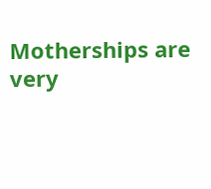Motherships are very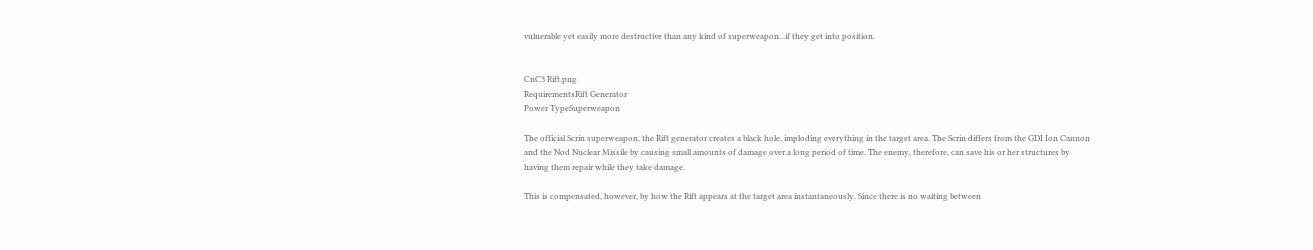vulnerable yet easily more destructive than any kind of superweapon...if they get into position.


CnC3 Rift.png
RequirementsRift Generator
Power TypeSuperweapon

The official Scrin superweapon, the Rift generator creates a black hole, imploding everything in the target area. The Scrin differs from the GDI Ion Cannon and the Nod Nuclear Missile by causing small amounts of damage over a long period of time. The enemy, therefore, can save his or her structures by having them repair while they take damage.

This is compensated, however, by how the Rift appears at the target area instantaneously. Since there is no waiting between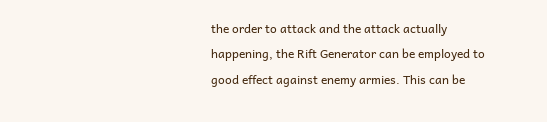the order to attack and the attack actually happening, the Rift Generator can be employed to good effect against enemy armies. This can be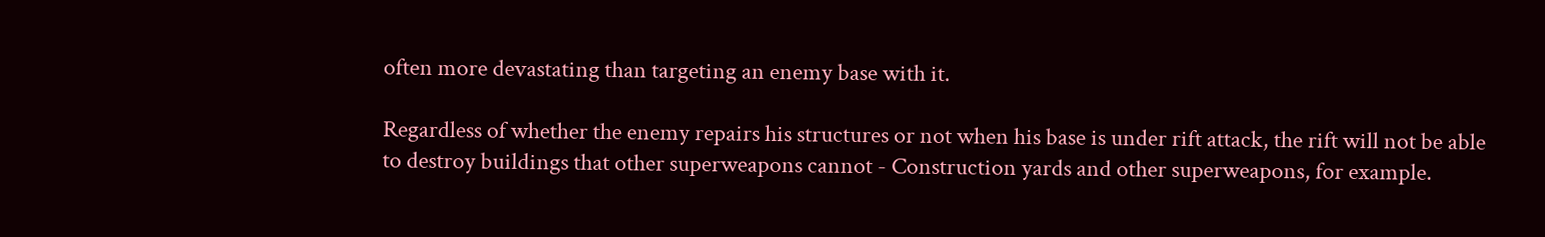often more devastating than targeting an enemy base with it.

Regardless of whether the enemy repairs his structures or not when his base is under rift attack, the rift will not be able to destroy buildings that other superweapons cannot - Construction yards and other superweapons, for example.